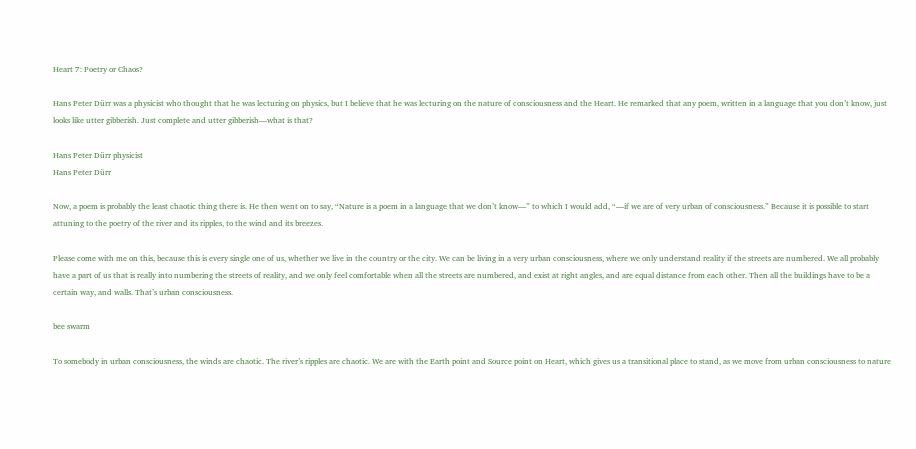Heart 7: Poetry or Chaos?

Hans Peter Dürr was a physicist who thought that he was lecturing on physics, but I believe that he was lecturing on the nature of consciousness and the Heart. He remarked that any poem, written in a language that you don’t know, just looks like utter gibberish. Just complete and utter gibberish—what is that?

Hans Peter Dürr physicist
Hans Peter Dürr

Now, a poem is probably the least chaotic thing there is. He then went on to say, “Nature is a poem in a language that we don’t know—” to which I would add, “—if we are of very urban of consciousness.” Because it is possible to start attuning to the poetry of the river and its ripples, to the wind and its breezes.

Please come with me on this, because this is every single one of us, whether we live in the country or the city. We can be living in a very urban consciousness, where we only understand reality if the streets are numbered. We all probably have a part of us that is really into numbering the streets of reality, and we only feel comfortable when all the streets are numbered, and exist at right angles, and are equal distance from each other. Then all the buildings have to be a certain way, and walls. That’s urban consciousness.

bee swarm

To somebody in urban consciousness, the winds are chaotic. The river’s ripples are chaotic. We are with the Earth point and Source point on Heart, which gives us a transitional place to stand, as we move from urban consciousness to nature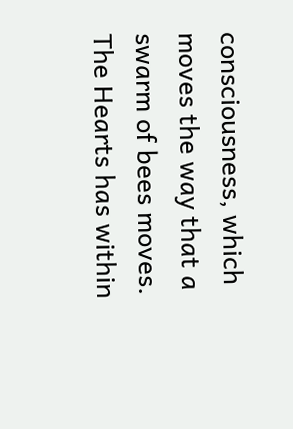consciousness, which moves the way that a swarm of bees moves. The Hearts has within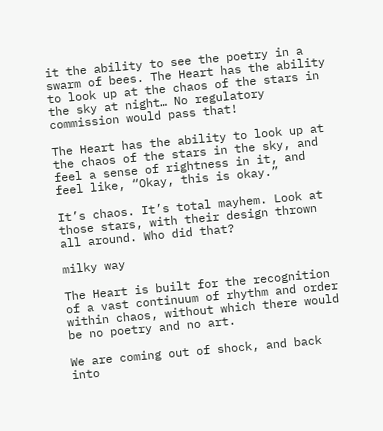it the ability to see the poetry in a swarm of bees. The Heart has the ability to look up at the chaos of the stars in the sky at night… No regulatory commission would pass that!

The Heart has the ability to look up at the chaos of the stars in the sky, and feel a sense of rightness in it, and feel like, “Okay, this is okay.”

It’s chaos. It’s total mayhem. Look at those stars, with their design thrown all around. Who did that?

milky way

The Heart is built for the recognition of a vast continuum of rhythm and order within chaos, without which there would be no poetry and no art.

We are coming out of shock, and back into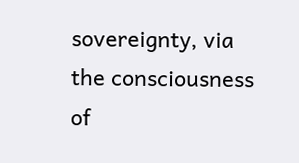sovereignty, via the consciousness of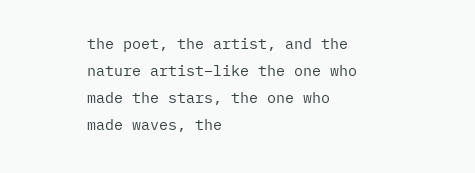the poet, the artist, and the nature artist–like the one who made the stars, the one who made waves, the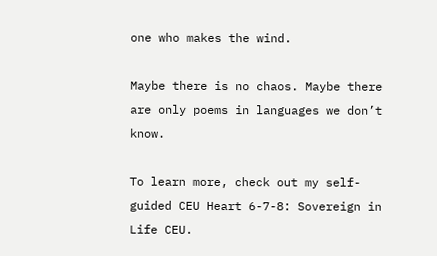one who makes the wind.

Maybe there is no chaos. Maybe there are only poems in languages we don’t know.

To learn more, check out my self-guided CEU Heart 6-7-8: Sovereign in Life CEU.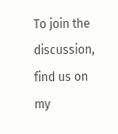To join the discussion, find us on my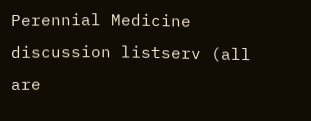Perennial Medicine discussion listserv (all are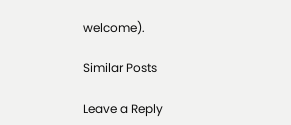welcome).

Similar Posts

Leave a Reply